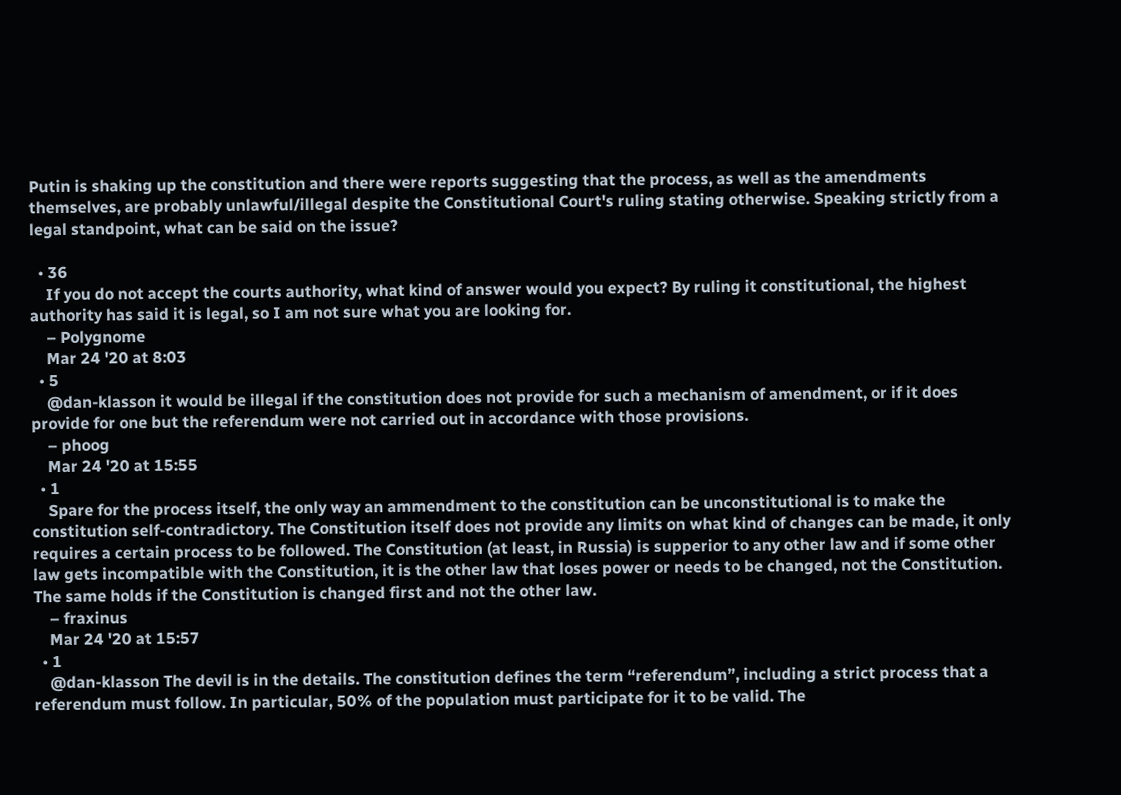Putin is shaking up the constitution and there were reports suggesting that the process, as well as the amendments themselves, are probably unlawful/illegal despite the Constitutional Court's ruling stating otherwise. Speaking strictly from a legal standpoint, what can be said on the issue?

  • 36
    If you do not accept the courts authority, what kind of answer would you expect? By ruling it constitutional, the highest authority has said it is legal, so I am not sure what you are looking for.
    – Polygnome
    Mar 24 '20 at 8:03
  • 5
    @dan-klasson it would be illegal if the constitution does not provide for such a mechanism of amendment, or if it does provide for one but the referendum were not carried out in accordance with those provisions.
    – phoog
    Mar 24 '20 at 15:55
  • 1
    Spare for the process itself, the only way an ammendment to the constitution can be unconstitutional is to make the constitution self-contradictory. The Constitution itself does not provide any limits on what kind of changes can be made, it only requires a certain process to be followed. The Constitution (at least, in Russia) is supperior to any other law and if some other law gets incompatible with the Constitution, it is the other law that loses power or needs to be changed, not the Constitution. The same holds if the Constitution is changed first and not the other law.
    – fraxinus
    Mar 24 '20 at 15:57
  • 1
    @dan-klasson The devil is in the details. The constitution defines the term “referendum”, including a strict process that a referendum must follow. In particular, 50% of the population must participate for it to be valid. The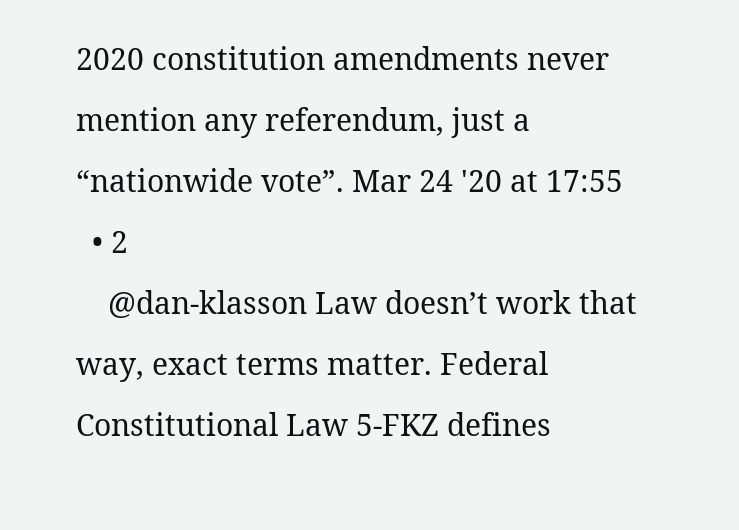2020 constitution amendments never mention any referendum, just a “nationwide vote”. Mar 24 '20 at 17:55
  • 2
    @dan-klasson Law doesn’t work that way, exact terms matter. Federal Constitutional Law 5-FKZ defines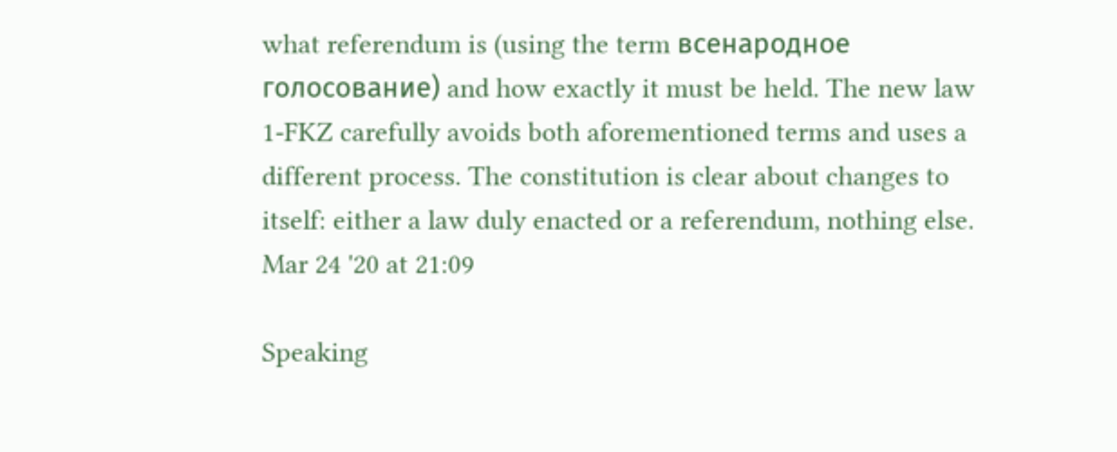what referendum is (using the term всенародное голосование) and how exactly it must be held. The new law 1-FKZ carefully avoids both aforementioned terms and uses a different process. The constitution is clear about changes to itself: either a law duly enacted or a referendum, nothing else. Mar 24 '20 at 21:09

Speaking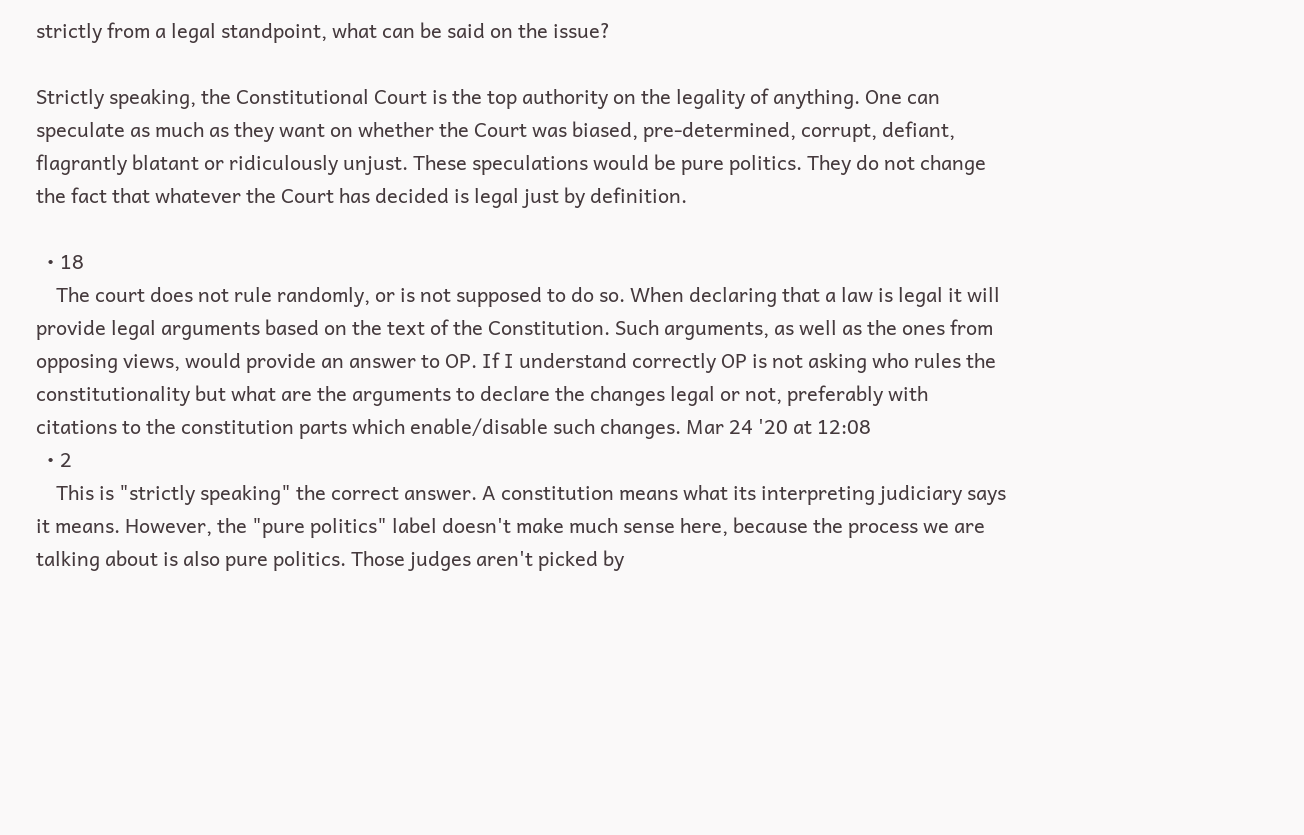strictly from a legal standpoint, what can be said on the issue?

Strictly speaking, the Constitutional Court is the top authority on the legality of anything. One can speculate as much as they want on whether the Court was biased, pre-determined, corrupt, defiant, flagrantly blatant or ridiculously unjust. These speculations would be pure politics. They do not change the fact that whatever the Court has decided is legal just by definition.

  • 18
    The court does not rule randomly, or is not supposed to do so. When declaring that a law is legal it will provide legal arguments based on the text of the Constitution. Such arguments, as well as the ones from opposing views, would provide an answer to OP. If I understand correctly OP is not asking who rules the constitutionality but what are the arguments to declare the changes legal or not, preferably with citations to the constitution parts which enable/disable such changes. Mar 24 '20 at 12:08
  • 2
    This is "strictly speaking" the correct answer. A constitution means what its interpreting judiciary says it means. However, the "pure politics" label doesn't make much sense here, because the process we are talking about is also pure politics. Those judges aren't picked by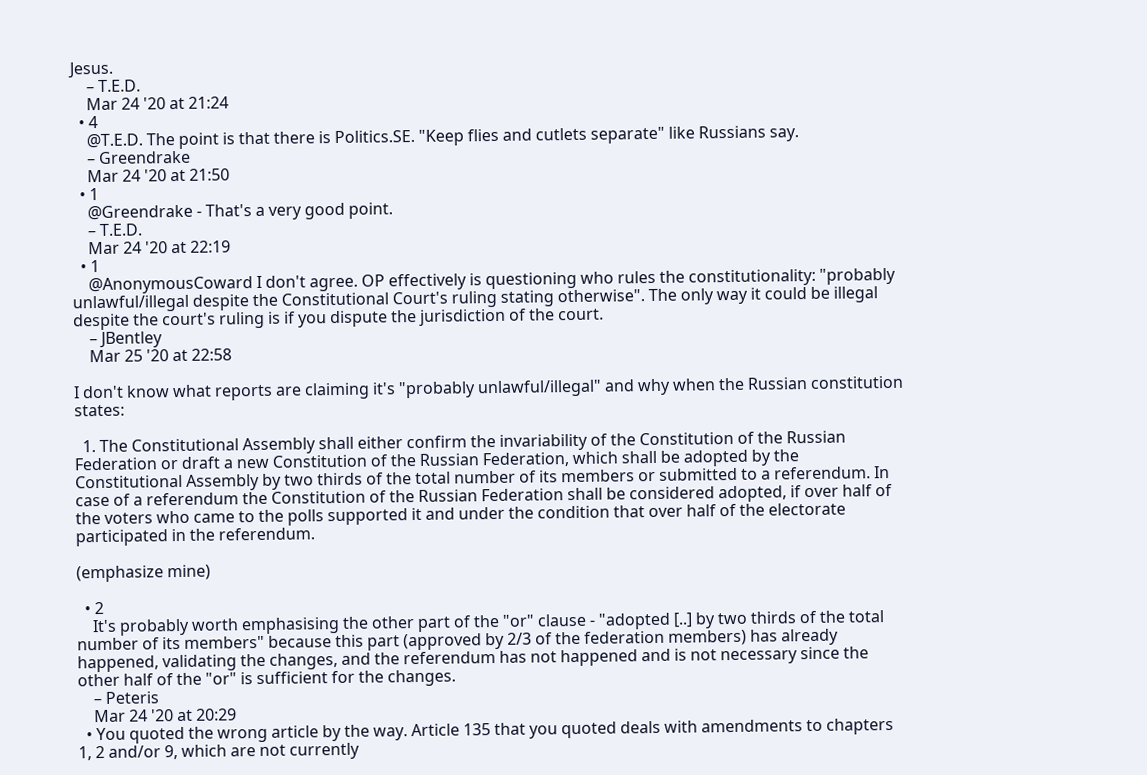Jesus.
    – T.E.D.
    Mar 24 '20 at 21:24
  • 4
    @T.E.D. The point is that there is Politics.SE. "Keep flies and cutlets separate" like Russians say.
    – Greendrake
    Mar 24 '20 at 21:50
  • 1
    @Greendrake - That's a very good point.
    – T.E.D.
    Mar 24 '20 at 22:19
  • 1
    @AnonymousCoward I don't agree. OP effectively is questioning who rules the constitutionality: "probably unlawful/illegal despite the Constitutional Court's ruling stating otherwise". The only way it could be illegal despite the court's ruling is if you dispute the jurisdiction of the court.
    – JBentley
    Mar 25 '20 at 22:58

I don't know what reports are claiming it's "probably unlawful/illegal" and why when the Russian constitution states:

  1. The Constitutional Assembly shall either confirm the invariability of the Constitution of the Russian Federation or draft a new Constitution of the Russian Federation, which shall be adopted by the Constitutional Assembly by two thirds of the total number of its members or submitted to a referendum. In case of a referendum the Constitution of the Russian Federation shall be considered adopted, if over half of the voters who came to the polls supported it and under the condition that over half of the electorate participated in the referendum.

(emphasize mine)

  • 2
    It's probably worth emphasising the other part of the "or" clause - "adopted [..] by two thirds of the total number of its members" because this part (approved by 2/3 of the federation members) has already happened, validating the changes, and the referendum has not happened and is not necessary since the other half of the "or" is sufficient for the changes.
    – Peteris
    Mar 24 '20 at 20:29
  • You quoted the wrong article by the way. Article 135 that you quoted deals with amendments to chapters 1, 2 and/or 9, which are not currently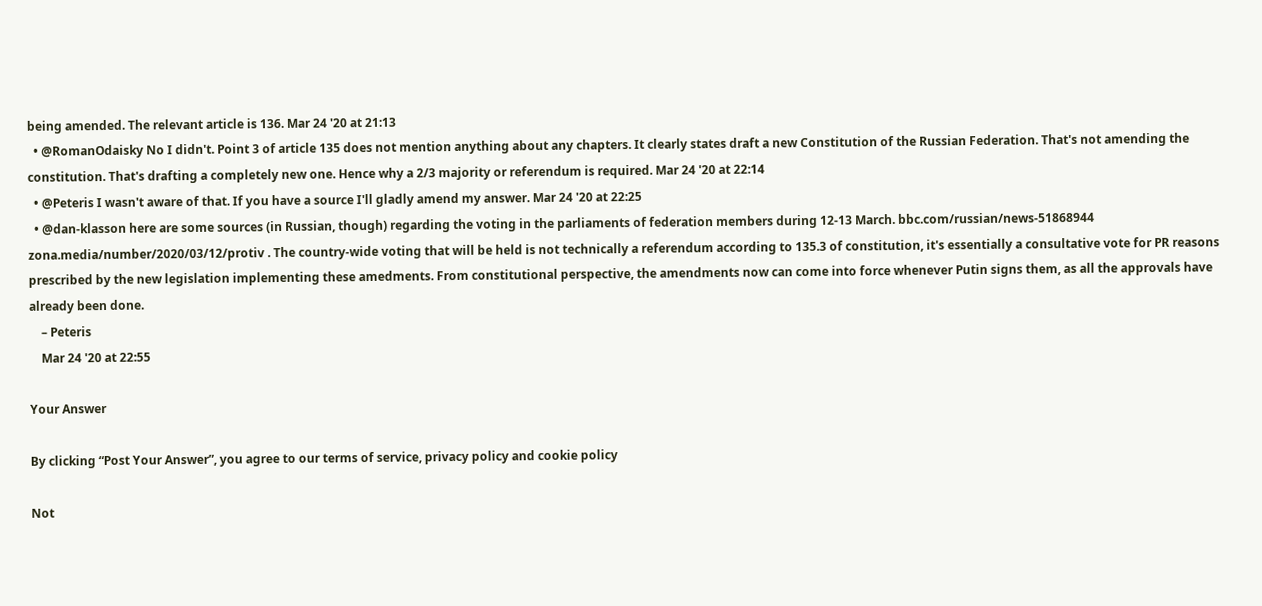being amended. The relevant article is 136. Mar 24 '20 at 21:13
  • @RomanOdaisky No I didn't. Point 3 of article 135 does not mention anything about any chapters. It clearly states draft a new Constitution of the Russian Federation. That's not amending the constitution. That's drafting a completely new one. Hence why a 2/3 majority or referendum is required. Mar 24 '20 at 22:14
  • @Peteris I wasn't aware of that. If you have a source I'll gladly amend my answer. Mar 24 '20 at 22:25
  • @dan-klasson here are some sources (in Russian, though) regarding the voting in the parliaments of federation members during 12-13 March. bbc.com/russian/news-51868944 zona.media/number/2020/03/12/protiv . The country-wide voting that will be held is not technically a referendum according to 135.3 of constitution, it's essentially a consultative vote for PR reasons prescribed by the new legislation implementing these amedments. From constitutional perspective, the amendments now can come into force whenever Putin signs them, as all the approvals have already been done.
    – Peteris
    Mar 24 '20 at 22:55

Your Answer

By clicking “Post Your Answer”, you agree to our terms of service, privacy policy and cookie policy

Not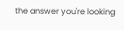the answer you're looking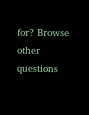for? Browse other questions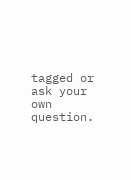tagged or ask your own question.